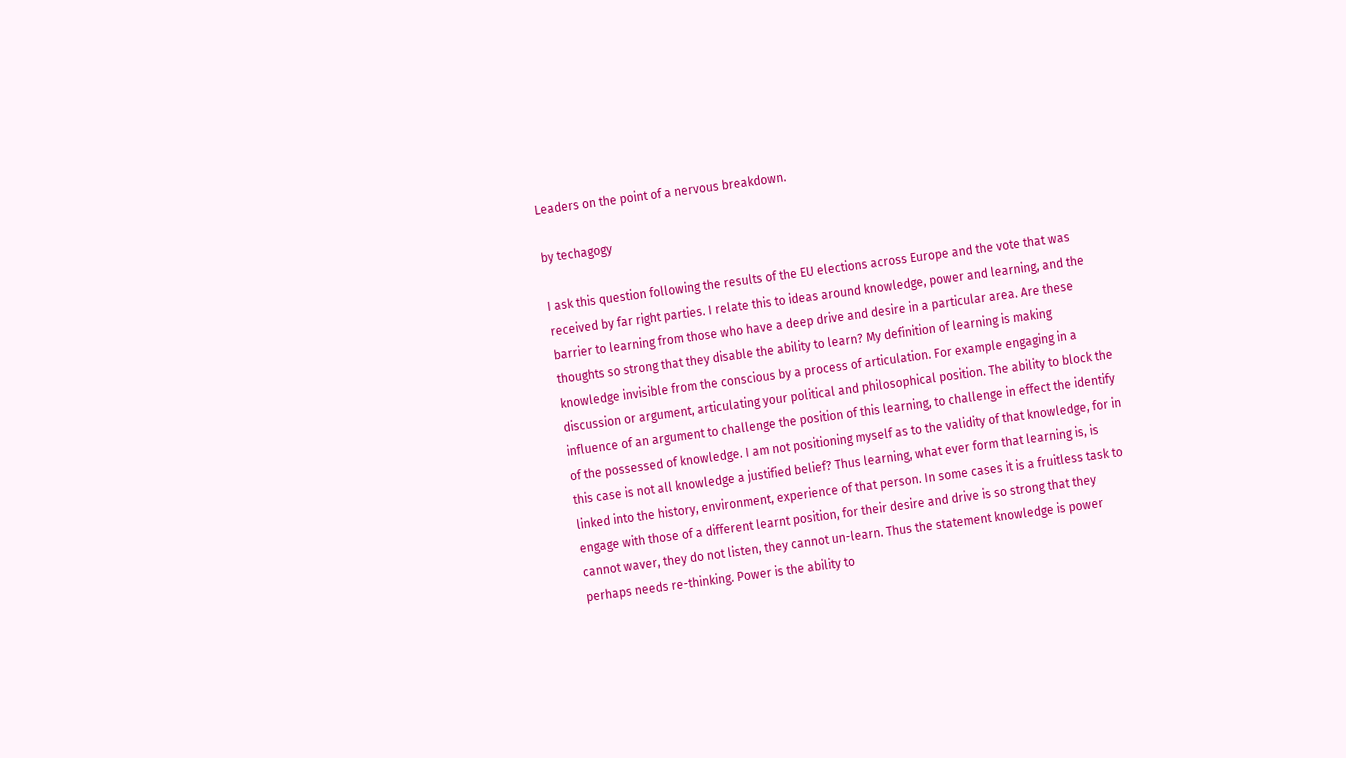Leaders on the point of a nervous breakdown.

by techagogy

I ask this question following the results of the EU elections across Europe and the vote that was received by far right parties. I relate this to ideas around knowledge, power and learning, and the barrier to learning from those who have a deep drive and desire in a particular area. Are these thoughts so strong that they disable the ability to learn? My definition of learning is making knowledge invisible from the conscious by a process of articulation. For example engaging in a discussion or argument, articulating your political and philosophical position. The ability to block the influence of an argument to challenge the position of this learning, to challenge in effect the identify of the possessed of knowledge. I am not positioning myself as to the validity of that knowledge, for in this case is not all knowledge a justified belief? Thus learning, what ever form that learning is, is linked into the history, environment, experience of that person. In some cases it is a fruitless task to engage with those of a different learnt position, for their desire and drive is so strong that they cannot waver, they do not listen, they cannot un-learn. Thus the statement knowledge is power perhaps needs re-thinking. Power is the ability to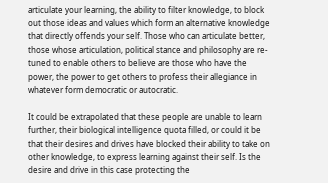articulate your learning, the ability to filter knowledge, to block out those ideas and values which form an alternative knowledge that directly offends your self. Those who can articulate better, those whose articulation, political stance and philosophy are re-tuned to enable others to believe are those who have the power, the power to get others to profess their allegiance in whatever form democratic or autocratic.

It could be extrapolated that these people are unable to learn further, their biological intelligence quota filled, or could it be that their desires and drives have blocked their ability to take on other knowledge, to express learning against their self. Is the desire and drive in this case protecting the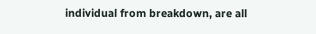individual from breakdown, are all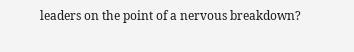leaders on the point of a nervous breakdown?